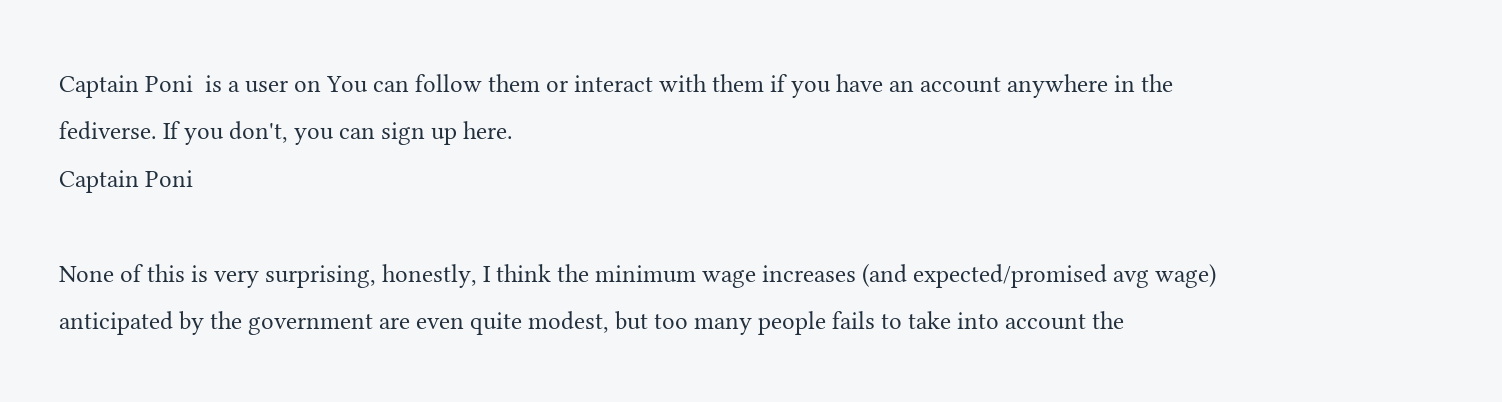Captain Poni  is a user on You can follow them or interact with them if you have an account anywhere in the fediverse. If you don't, you can sign up here.
Captain Poni

None of this is very surprising, honestly, I think the minimum wage increases (and expected/promised avg wage) anticipated by the government are even quite modest, but too many people fails to take into account the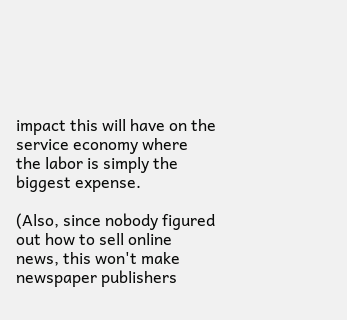impact this will have on the service economy where the labor is simply the biggest expense.

(Also, since nobody figured out how to sell online news, this won't make newspaper publishers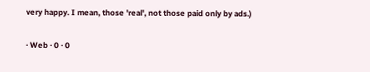very happy. I mean, those 'real', not those paid only by ads.)

· Web · 0 · 0